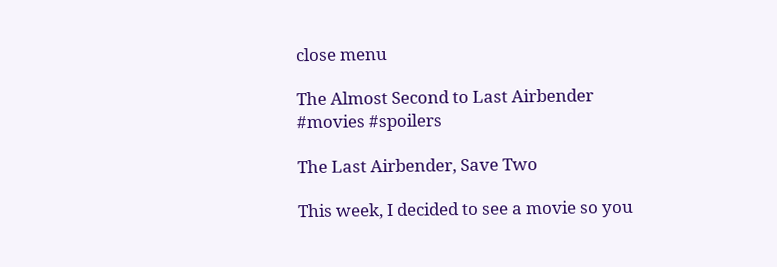close menu

The Almost Second to Last Airbender
#movies #spoilers

The Last Airbender, Save Two

This week, I decided to see a movie so you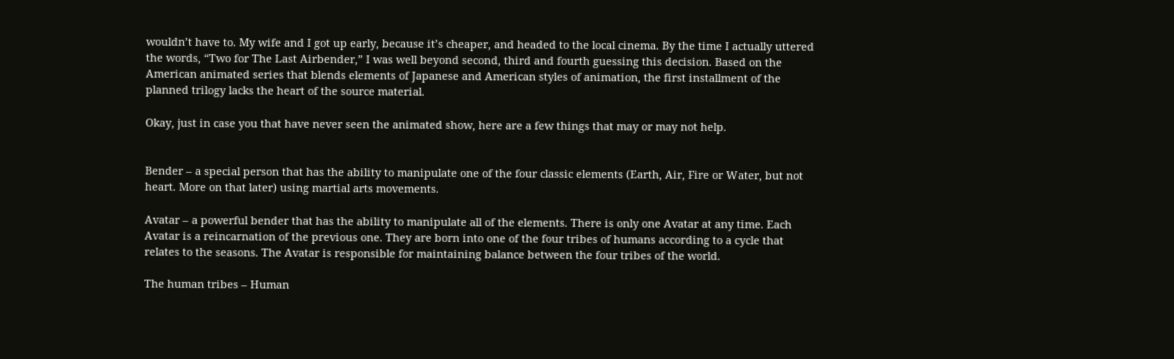wouldn’t have to. My wife and I got up early, because it’s cheaper, and headed to the local cinema. By the time I actually uttered the words, “Two for The Last Airbender,” I was well beyond second, third and fourth guessing this decision. Based on the American animated series that blends elements of Japanese and American styles of animation, the first installment of the planned trilogy lacks the heart of the source material.

Okay, just in case you that have never seen the animated show, here are a few things that may or may not help.


Bender – a special person that has the ability to manipulate one of the four classic elements (Earth, Air, Fire or Water, but not heart. More on that later) using martial arts movements.

Avatar – a powerful bender that has the ability to manipulate all of the elements. There is only one Avatar at any time. Each Avatar is a reincarnation of the previous one. They are born into one of the four tribes of humans according to a cycle that relates to the seasons. The Avatar is responsible for maintaining balance between the four tribes of the world.

The human tribes – Human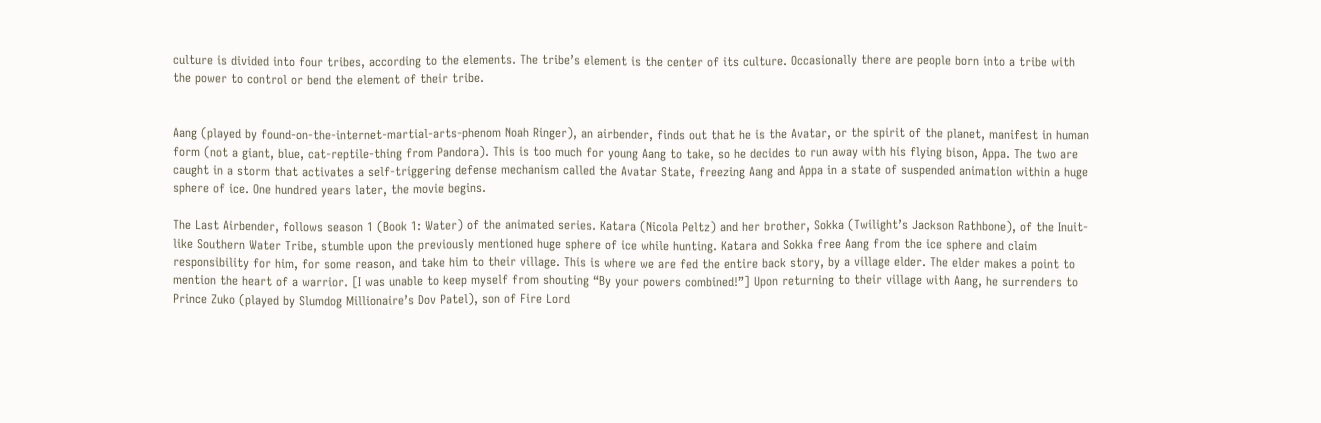culture is divided into four tribes, according to the elements. The tribe’s element is the center of its culture. Occasionally there are people born into a tribe with the power to control or bend the element of their tribe.


Aang (played by found-on-the-internet-martial-arts-phenom Noah Ringer), an airbender, finds out that he is the Avatar, or the spirit of the planet, manifest in human form (not a giant, blue, cat-reptile-thing from Pandora). This is too much for young Aang to take, so he decides to run away with his flying bison, Appa. The two are caught in a storm that activates a self-triggering defense mechanism called the Avatar State, freezing Aang and Appa in a state of suspended animation within a huge sphere of ice. One hundred years later, the movie begins.

The Last Airbender, follows season 1 (Book 1: Water) of the animated series. Katara (Nicola Peltz) and her brother, Sokka (Twilight’s Jackson Rathbone), of the Inuit-like Southern Water Tribe, stumble upon the previously mentioned huge sphere of ice while hunting. Katara and Sokka free Aang from the ice sphere and claim responsibility for him, for some reason, and take him to their village. This is where we are fed the entire back story, by a village elder. The elder makes a point to mention the heart of a warrior. [I was unable to keep myself from shouting “By your powers combined!”] Upon returning to their village with Aang, he surrenders to Prince Zuko (played by Slumdog Millionaire’s Dov Patel), son of Fire Lord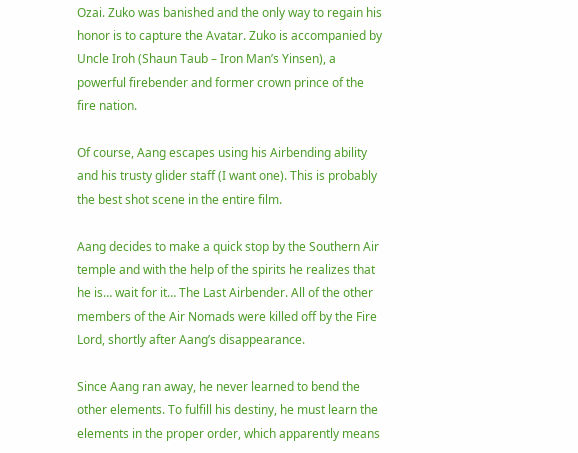Ozai. Zuko was banished and the only way to regain his honor is to capture the Avatar. Zuko is accompanied by Uncle Iroh (Shaun Taub – Iron Man’s Yinsen), a powerful firebender and former crown prince of the fire nation.

Of course, Aang escapes using his Airbending ability and his trusty glider staff (I want one). This is probably the best shot scene in the entire film.

Aang decides to make a quick stop by the Southern Air temple and with the help of the spirits he realizes that he is… wait for it… The Last Airbender. All of the other members of the Air Nomads were killed off by the Fire Lord, shortly after Aang’s disappearance.

Since Aang ran away, he never learned to bend the other elements. To fulfill his destiny, he must learn the elements in the proper order, which apparently means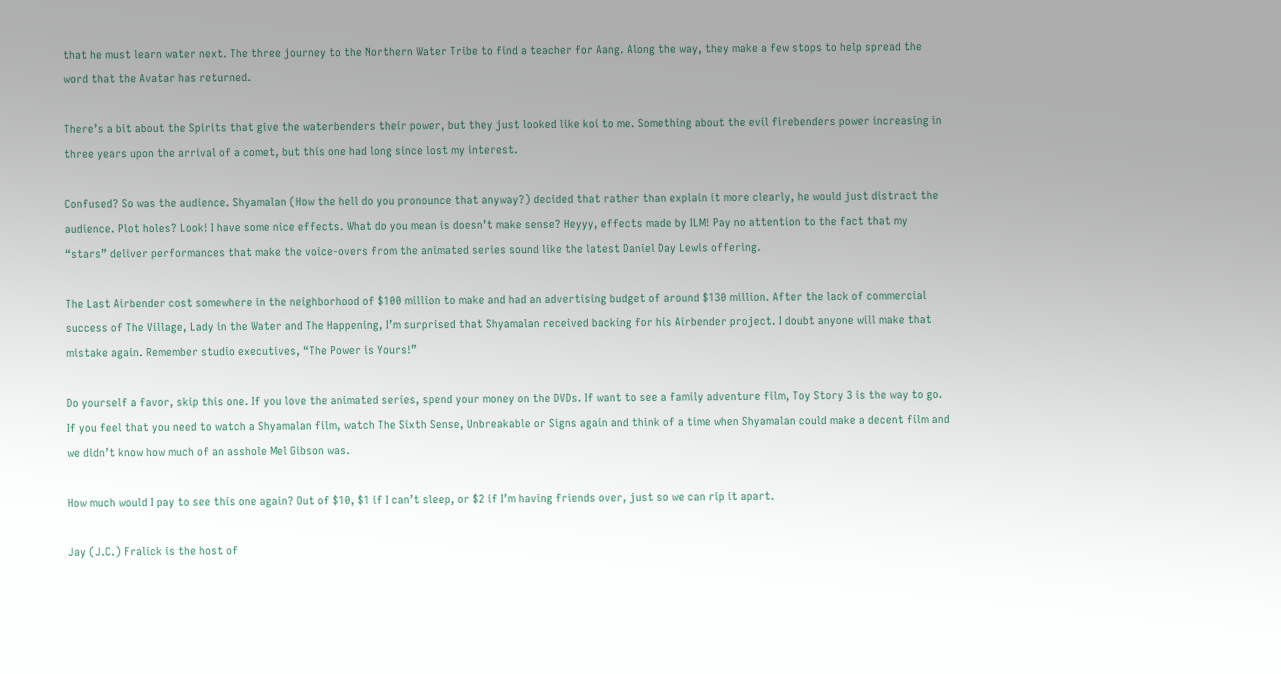that he must learn water next. The three journey to the Northern Water Tribe to find a teacher for Aang. Along the way, they make a few stops to help spread the word that the Avatar has returned.

There’s a bit about the Spirits that give the waterbenders their power, but they just looked like koi to me. Something about the evil firebenders power increasing in three years upon the arrival of a comet, but this one had long since lost my interest.

Confused? So was the audience. Shyamalan (How the hell do you pronounce that anyway?) decided that rather than explain it more clearly, he would just distract the audience. Plot holes? Look! I have some nice effects. What do you mean is doesn’t make sense? Heyyy, effects made by ILM! Pay no attention to the fact that my “stars” deliver performances that make the voice-overs from the animated series sound like the latest Daniel Day Lewis offering.

The Last Airbender cost somewhere in the neighborhood of $100 million to make and had an advertising budget of around $130 million. After the lack of commercial success of The Village, Lady in the Water and The Happening, I’m surprised that Shyamalan received backing for his Airbender project. I doubt anyone will make that mistake again. Remember studio executives, “The Power is Yours!”

Do yourself a favor, skip this one. If you love the animated series, spend your money on the DVDs. If want to see a family adventure film, Toy Story 3 is the way to go. If you feel that you need to watch a Shyamalan film, watch The Sixth Sense, Unbreakable or Signs again and think of a time when Shyamalan could make a decent film and we didn’t know how much of an asshole Mel Gibson was.

How much would I pay to see this one again? Out of $10, $1 if I can’t sleep, or $2 if I’m having friends over, just so we can rip it apart.

Jay (J.C.) Fralick is the host of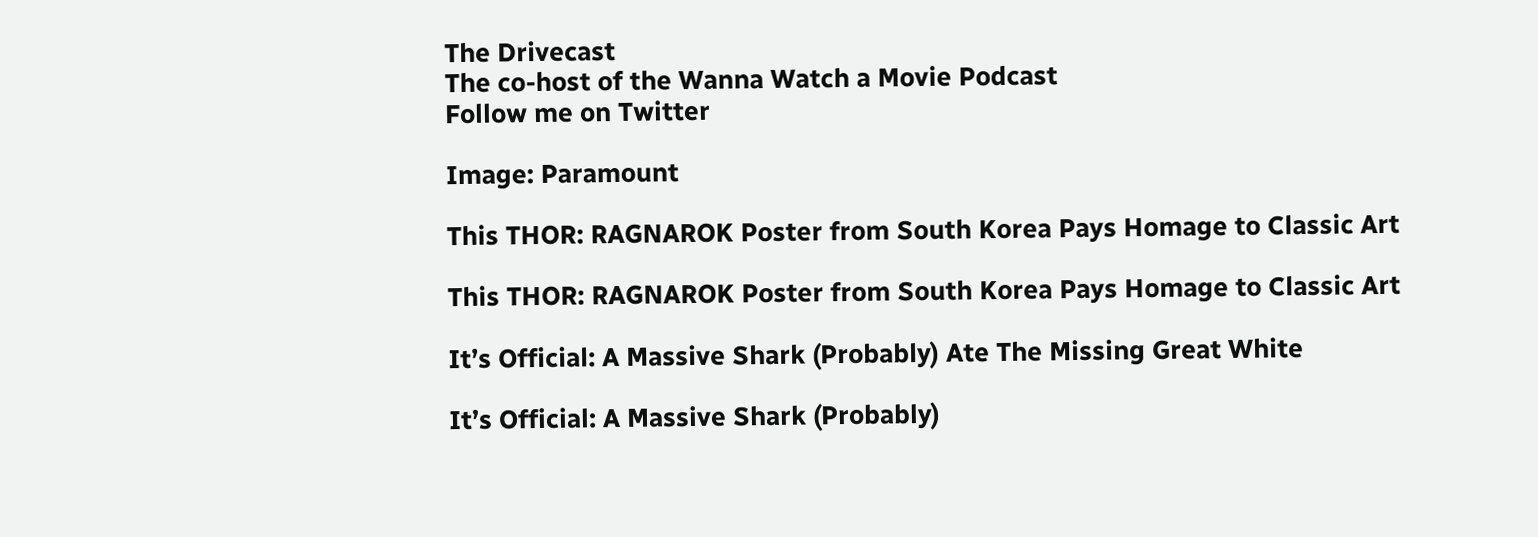The Drivecast
The co-host of the Wanna Watch a Movie Podcast
Follow me on Twitter

Image: Paramount

This THOR: RAGNAROK Poster from South Korea Pays Homage to Classic Art

This THOR: RAGNAROK Poster from South Korea Pays Homage to Classic Art

It’s Official: A Massive Shark (Probably) Ate The Missing Great White

It’s Official: A Massive Shark (Probably)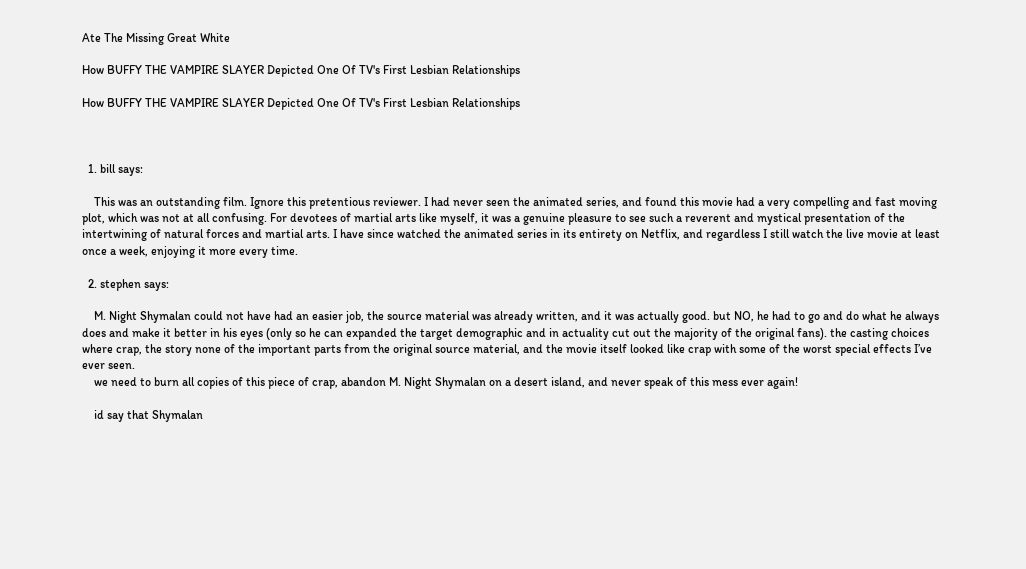Ate The Missing Great White

How BUFFY THE VAMPIRE SLAYER Depicted One Of TV's First Lesbian Relationships

How BUFFY THE VAMPIRE SLAYER Depicted One Of TV's First Lesbian Relationships



  1. bill says:

    This was an outstanding film. Ignore this pretentious reviewer. I had never seen the animated series, and found this movie had a very compelling and fast moving plot, which was not at all confusing. For devotees of martial arts like myself, it was a genuine pleasure to see such a reverent and mystical presentation of the intertwining of natural forces and martial arts. I have since watched the animated series in its entirety on Netflix, and regardless I still watch the live movie at least once a week, enjoying it more every time.

  2. stephen says:

    M. Night Shymalan could not have had an easier job, the source material was already written, and it was actually good. but NO, he had to go and do what he always does and make it better in his eyes (only so he can expanded the target demographic and in actuality cut out the majority of the original fans). the casting choices where crap, the story none of the important parts from the original source material, and the movie itself looked like crap with some of the worst special effects I’ve ever seen.
    we need to burn all copies of this piece of crap, abandon M. Night Shymalan on a desert island, and never speak of this mess ever again!

    id say that Shymalan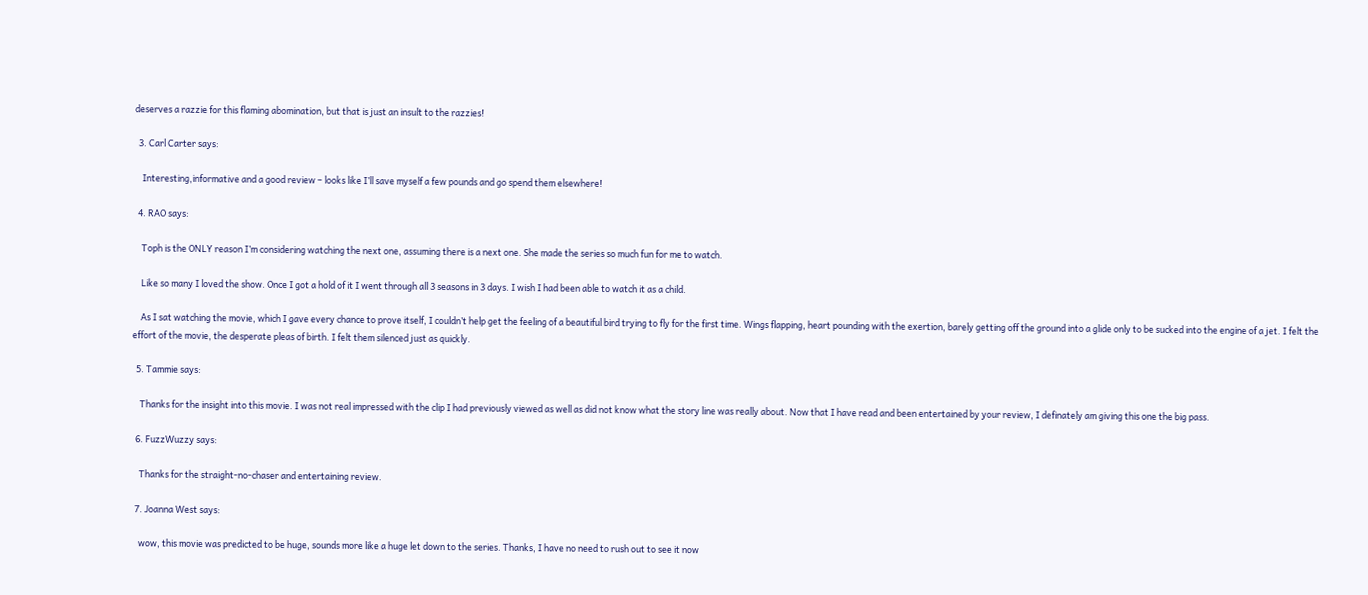deserves a razzie for this flaming abomination, but that is just an insult to the razzies!

  3. Carl Carter says:

    Interesting,informative and a good review – looks like I’ll save myself a few pounds and go spend them elsewhere!

  4. RAO says:

    Toph is the ONLY reason I’m considering watching the next one, assuming there is a next one. She made the series so much fun for me to watch.

    Like so many I loved the show. Once I got a hold of it I went through all 3 seasons in 3 days. I wish I had been able to watch it as a child.

    As I sat watching the movie, which I gave every chance to prove itself, I couldn’t help get the feeling of a beautiful bird trying to fly for the first time. Wings flapping, heart pounding with the exertion, barely getting off the ground into a glide only to be sucked into the engine of a jet. I felt the effort of the movie, the desperate pleas of birth. I felt them silenced just as quickly.

  5. Tammie says:

    Thanks for the insight into this movie. I was not real impressed with the clip I had previously viewed as well as did not know what the story line was really about. Now that I have read and been entertained by your review, I definately am giving this one the big pass.

  6. FuzzWuzzy says:

    Thanks for the straight-no-chaser and entertaining review.

  7. Joanna West says:

    wow, this movie was predicted to be huge, sounds more like a huge let down to the series. Thanks, I have no need to rush out to see it now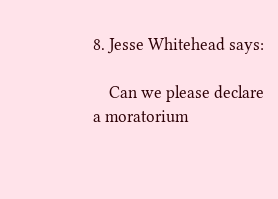8. Jesse Whitehead says:

    Can we please declare a moratorium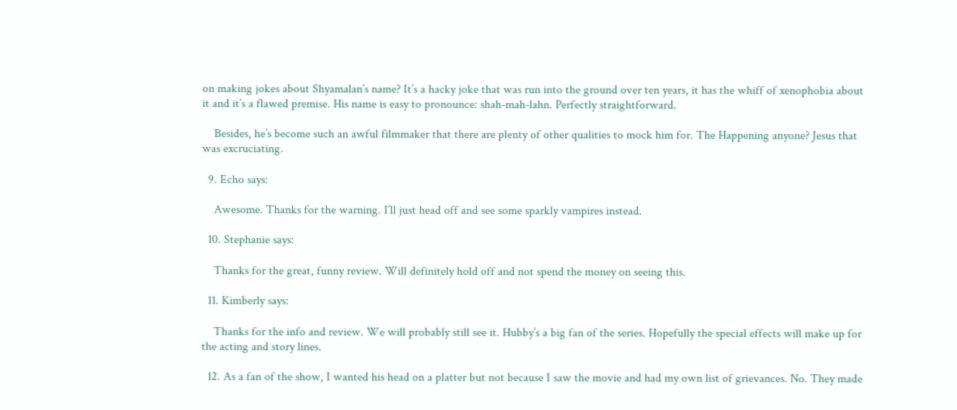on making jokes about Shyamalan’s name? It’s a hacky joke that was run into the ground over ten years, it has the whiff of xenophobia about it and it’s a flawed premise. His name is easy to pronounce: shah-mah-lahn. Perfectly straightforward.

    Besides, he’s become such an awful filmmaker that there are plenty of other qualities to mock him for. The Happening anyone? Jesus that was excruciating.

  9. Echo says:

    Awesome. Thanks for the warning. I’ll just head off and see some sparkly vampires instead.

  10. Stephanie says:

    Thanks for the great, funny review. Will definitely hold off and not spend the money on seeing this.

  11. Kimberly says:

    Thanks for the info and review. We will probably still see it. Hubby’s a big fan of the series. Hopefully the special effects will make up for the acting and story lines.

  12. As a fan of the show, I wanted his head on a platter but not because I saw the movie and had my own list of grievances. No. They made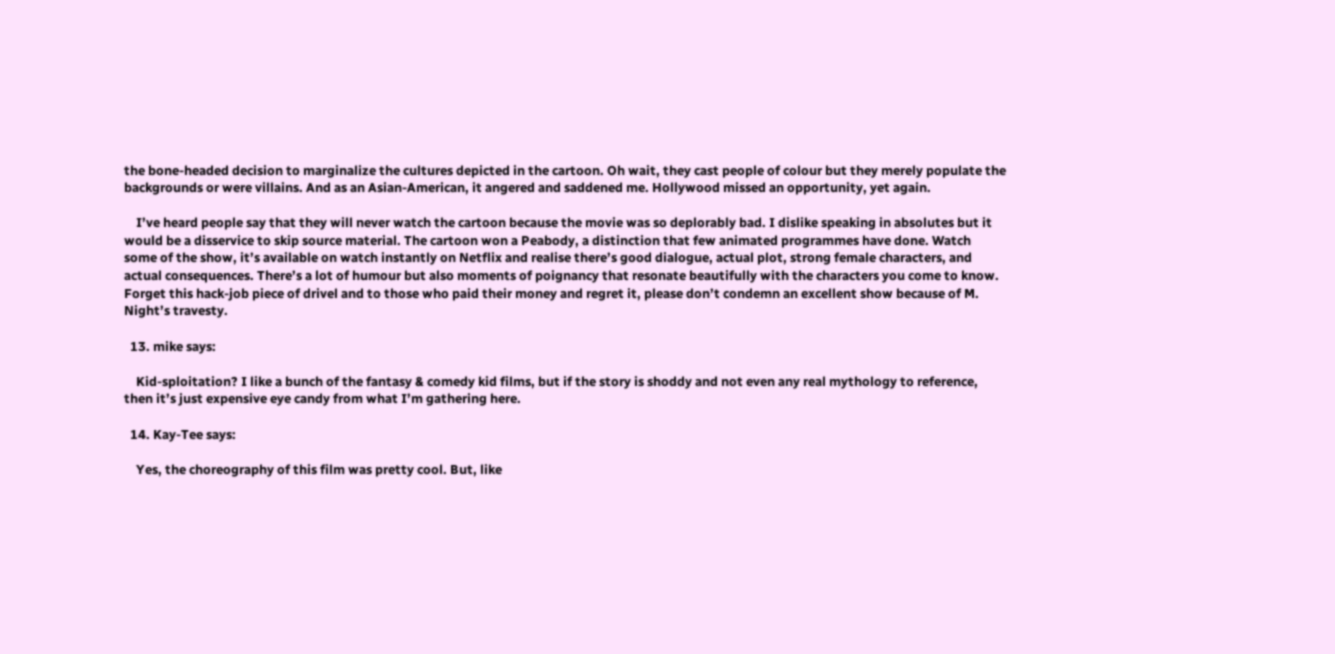the bone-headed decision to marginalize the cultures depicted in the cartoon. Oh wait, they cast people of colour but they merely populate the backgrounds or were villains. And as an Asian-American, it angered and saddened me. Hollywood missed an opportunity, yet again.

    I’ve heard people say that they will never watch the cartoon because the movie was so deplorably bad. I dislike speaking in absolutes but it would be a disservice to skip source material. The cartoon won a Peabody, a distinction that few animated programmes have done. Watch some of the show, it’s available on watch instantly on Netflix and realise there’s good dialogue, actual plot, strong female characters, and actual consequences. There’s a lot of humour but also moments of poignancy that resonate beautifully with the characters you come to know. Forget this hack-job piece of drivel and to those who paid their money and regret it, please don’t condemn an excellent show because of M. Night’s travesty.

  13. mike says:

    Kid-sploitation? I like a bunch of the fantasy & comedy kid films, but if the story is shoddy and not even any real mythology to reference, then it’s just expensive eye candy from what I’m gathering here.

  14. Kay-Tee says:

    Yes, the choreography of this film was pretty cool. But, like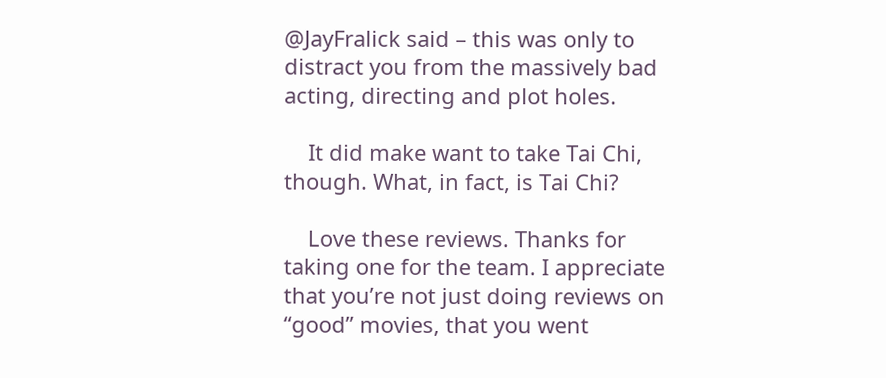@JayFralick said – this was only to distract you from the massively bad acting, directing and plot holes.

    It did make want to take Tai Chi, though. What, in fact, is Tai Chi?

    Love these reviews. Thanks for taking one for the team. I appreciate that you’re not just doing reviews on “good” movies, that you went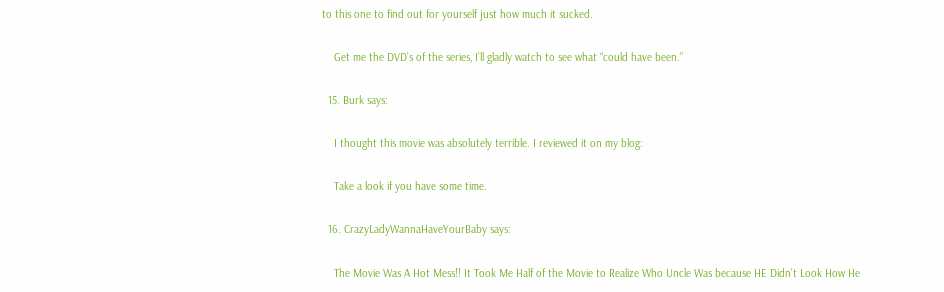to this one to find out for yourself just how much it sucked.

    Get me the DVD’s of the series, I’ll gladly watch to see what “could have been.”

  15. Burk says:

    I thought this movie was absolutely terrible. I reviewed it on my blog:

    Take a look if you have some time.

  16. CrazyLadyWannaHaveYourBaby says:

    The Movie Was A Hot Mess!! It Took Me Half of the Movie to Realize Who Uncle Was because HE Didn’t Look How He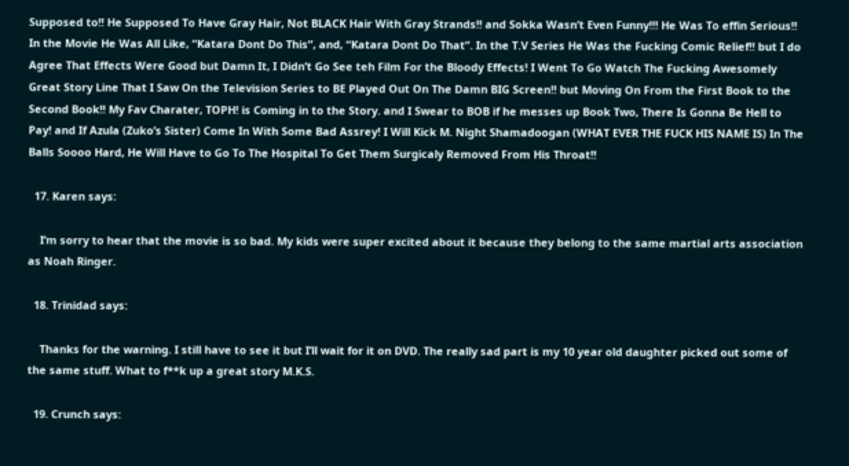Supposed to!! He Supposed To Have Gray Hair, Not BLACK Hair With Gray Strands!! and Sokka Wasn’t Even Funny!!! He Was To effin Serious!! In the Movie He Was All Like, “Katara Dont Do This”, and, “Katara Dont Do That”. In the T.V Series He Was the Fucking Comic Relief!! but I do Agree That Effects Were Good but Damn It, I Didn’t Go See teh Film For the Bloody Effects! I Went To Go Watch The Fucking Awesomely Great Story Line That I Saw On the Television Series to BE Played Out On The Damn BIG Screen!! but Moving On From the First Book to the Second Book!! My Fav Charater, TOPH! is Coming in to the Story. and I Swear to BOB if he messes up Book Two, There Is Gonna Be Hell to Pay! and If Azula (Zuko’s Sister) Come In With Some Bad Assrey! I Will Kick M. Night Shamadoogan (WHAT EVER THE FUCK HIS NAME IS) In The Balls Soooo Hard, He Will Have to Go To The Hospital To Get Them Surgicaly Removed From His Throat!!

  17. Karen says:

    I’m sorry to hear that the movie is so bad. My kids were super excited about it because they belong to the same martial arts association as Noah Ringer.

  18. Trinidad says:

    Thanks for the warning. I still have to see it but I’ll wait for it on DVD. The really sad part is my 10 year old daughter picked out some of the same stuff. What to f**k up a great story M.K.S.

  19. Crunch says: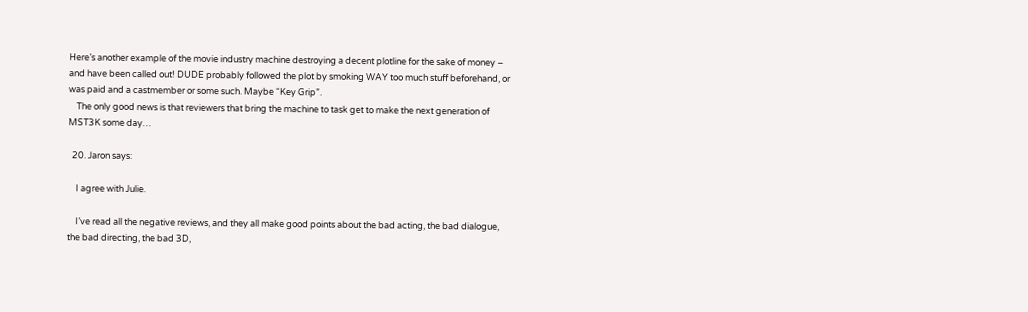Here’s another example of the movie industry machine destroying a decent plotline for the sake of money – and have been called out! DUDE probably followed the plot by smoking WAY too much stuff beforehand, or was paid and a castmember or some such. Maybe “Key Grip”.
    The only good news is that reviewers that bring the machine to task get to make the next generation of MST3K some day…

  20. Jaron says:

    I agree with Julie.

    I’ve read all the negative reviews, and they all make good points about the bad acting, the bad dialogue, the bad directing, the bad 3D,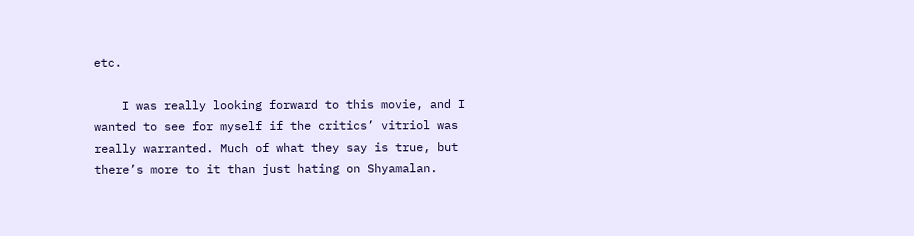etc.

    I was really looking forward to this movie, and I wanted to see for myself if the critics’ vitriol was really warranted. Much of what they say is true, but there’s more to it than just hating on Shyamalan.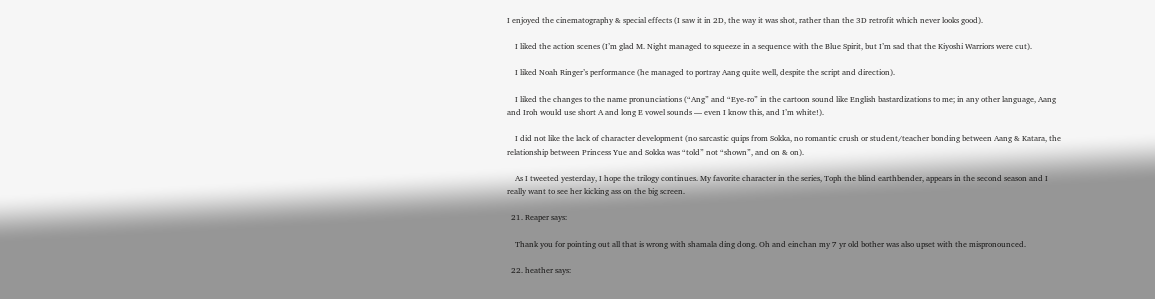I enjoyed the cinematography & special effects (I saw it in 2D, the way it was shot, rather than the 3D retrofit which never looks good).

    I liked the action scenes (I’m glad M. Night managed to squeeze in a sequence with the Blue Spirit, but I’m sad that the Kiyoshi Warriors were cut).

    I liked Noah Ringer’s performance (he managed to portray Aang quite well, despite the script and direction).

    I liked the changes to the name pronunciations (“Ang” and “Eye-ro” in the cartoon sound like English bastardizations to me; in any other language, Aang and Iroh would use short A and long E vowel sounds — even I know this, and I’m white!).

    I did not like the lack of character development (no sarcastic quips from Sokka, no romantic crush or student/teacher bonding between Aang & Katara, the relationship between Princess Yue and Sokka was “told” not “shown”, and on & on).

    As I tweeted yesterday, I hope the trilogy continues. My favorite character in the series, Toph the blind earthbender, appears in the second season and I really want to see her kicking ass on the big screen.

  21. Reaper says:

    Thank you for pointing out all that is wrong with shamala ding dong. Oh and einchan my 7 yr old bother was also upset with the mispronounced.

  22. heather says: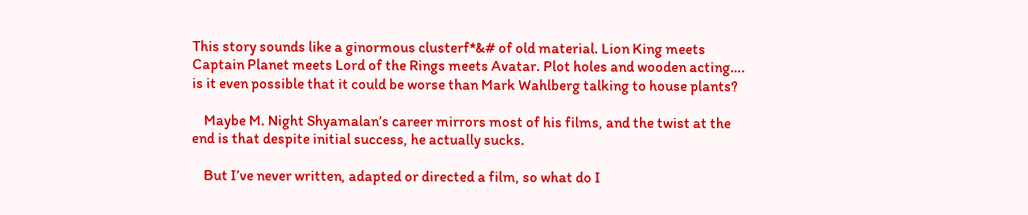This story sounds like a ginormous clusterf*&# of old material. Lion King meets Captain Planet meets Lord of the Rings meets Avatar. Plot holes and wooden acting…. is it even possible that it could be worse than Mark Wahlberg talking to house plants?

    Maybe M. Night Shyamalan’s career mirrors most of his films, and the twist at the end is that despite initial success, he actually sucks.

    But I’ve never written, adapted or directed a film, so what do I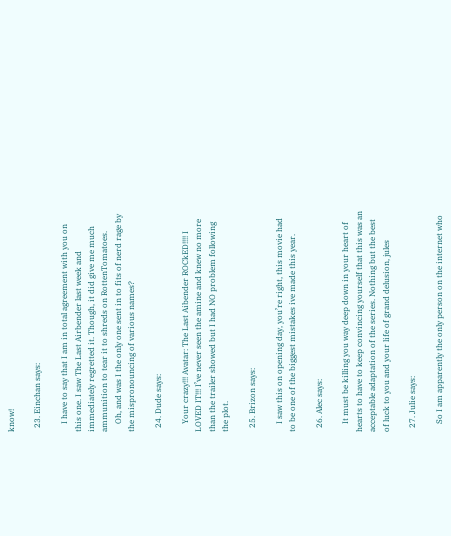know!

  23. Einchan says:

    I have to say that I am in total agreement with you on this one. I saw The Last Airbender last week and immediately regretted it. Though, it did give me much ammunition to tear it to shreds on RottenTomatoes.
    Oh, and was I the only one sent in to fits of nerd rage by the mispronouncing of various names?

  24. Dude says:

    Your crazy!!! Avatar: The Last Aibender ROCkED!!!! I LOVED IT!!! I’ve never seen the amine and knew no more than the trailer showed but I had NO problem following the plot.

  25. Brizon says:

    I saw this on opening day, you’re right, this movie had to be one of the biggest mistakes ive made this year.

  26. Alec says:

    It must be killing you way deep down in your heart of hearts to have to keep convincing yourself that this was an acceptable adaptation of the series. Nothing but the best of luck to you and your life of grand delusion, jules

  27. Julie says:

    So I am apparently the only person on the internet who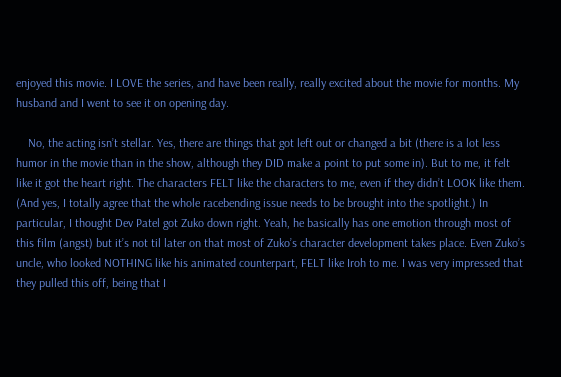enjoyed this movie. I LOVE the series, and have been really, really excited about the movie for months. My husband and I went to see it on opening day.

    No, the acting isn’t stellar. Yes, there are things that got left out or changed a bit (there is a lot less humor in the movie than in the show, although they DID make a point to put some in). But to me, it felt like it got the heart right. The characters FELT like the characters to me, even if they didn’t LOOK like them. (And yes, I totally agree that the whole racebending issue needs to be brought into the spotlight.) In particular, I thought Dev Patel got Zuko down right. Yeah, he basically has one emotion through most of this film (angst) but it’s not til later on that most of Zuko’s character development takes place. Even Zuko’s uncle, who looked NOTHING like his animated counterpart, FELT like Iroh to me. I was very impressed that they pulled this off, being that I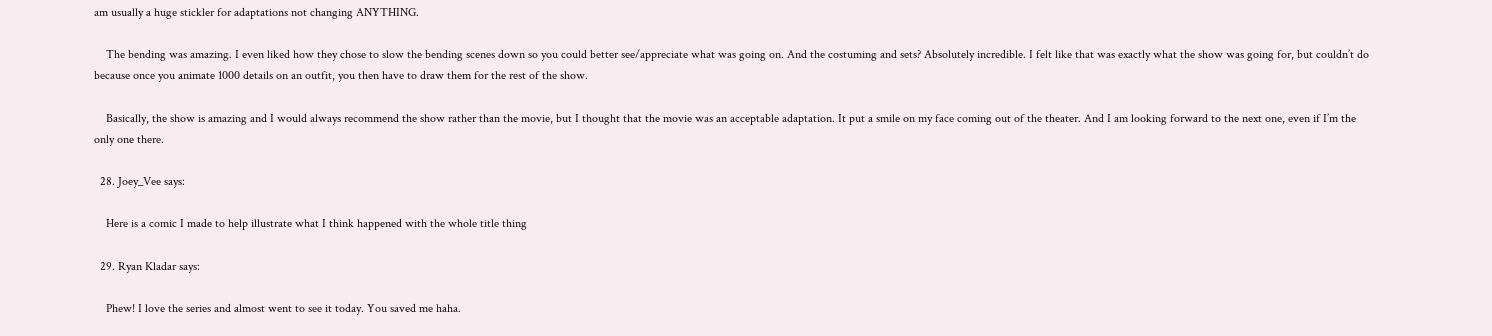am usually a huge stickler for adaptations not changing ANYTHING.

    The bending was amazing. I even liked how they chose to slow the bending scenes down so you could better see/appreciate what was going on. And the costuming and sets? Absolutely incredible. I felt like that was exactly what the show was going for, but couldn’t do because once you animate 1000 details on an outfit, you then have to draw them for the rest of the show.

    Basically, the show is amazing and I would always recommend the show rather than the movie, but I thought that the movie was an acceptable adaptation. It put a smile on my face coming out of the theater. And I am looking forward to the next one, even if I’m the only one there.

  28. Joey_Vee says:

    Here is a comic I made to help illustrate what I think happened with the whole title thing

  29. Ryan Kladar says:

    Phew! I love the series and almost went to see it today. You saved me haha.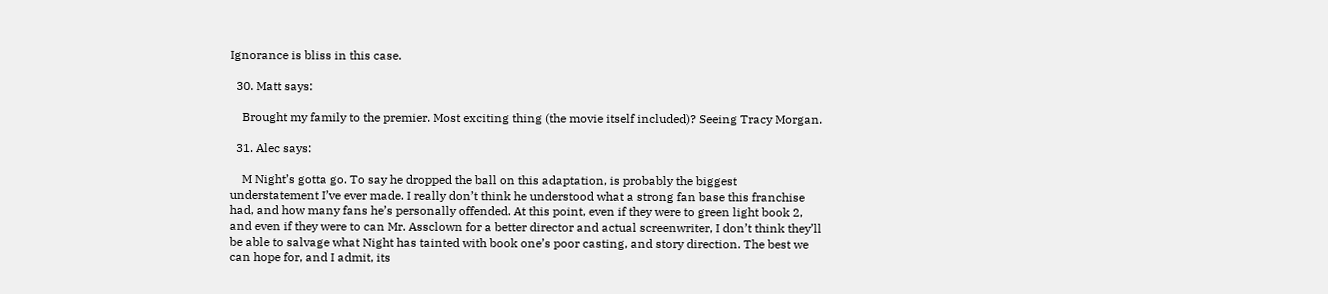Ignorance is bliss in this case.

  30. Matt says:

    Brought my family to the premier. Most exciting thing (the movie itself included)? Seeing Tracy Morgan.

  31. Alec says:

    M Night’s gotta go. To say he dropped the ball on this adaptation, is probably the biggest understatement I’ve ever made. I really don’t think he understood what a strong fan base this franchise had, and how many fans he’s personally offended. At this point, even if they were to green light book 2, and even if they were to can Mr. Assclown for a better director and actual screenwriter, I don’t think they’ll be able to salvage what Night has tainted with book one’s poor casting, and story direction. The best we can hope for, and I admit, its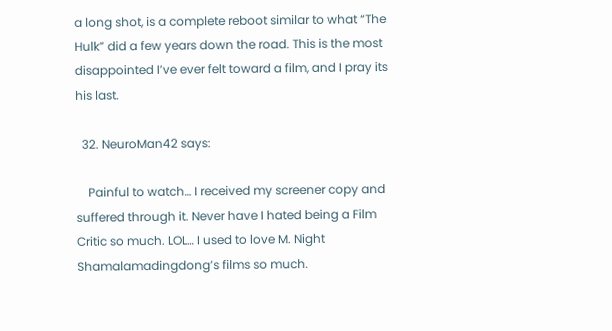a long shot, is a complete reboot similar to what “The Hulk” did a few years down the road. This is the most disappointed I’ve ever felt toward a film, and I pray its his last.

  32. NeuroMan42 says:

    Painful to watch… I received my screener copy and suffered through it. Never have I hated being a Film Critic so much. LOL… I used to love M. Night Shamalamadingdong’s films so much.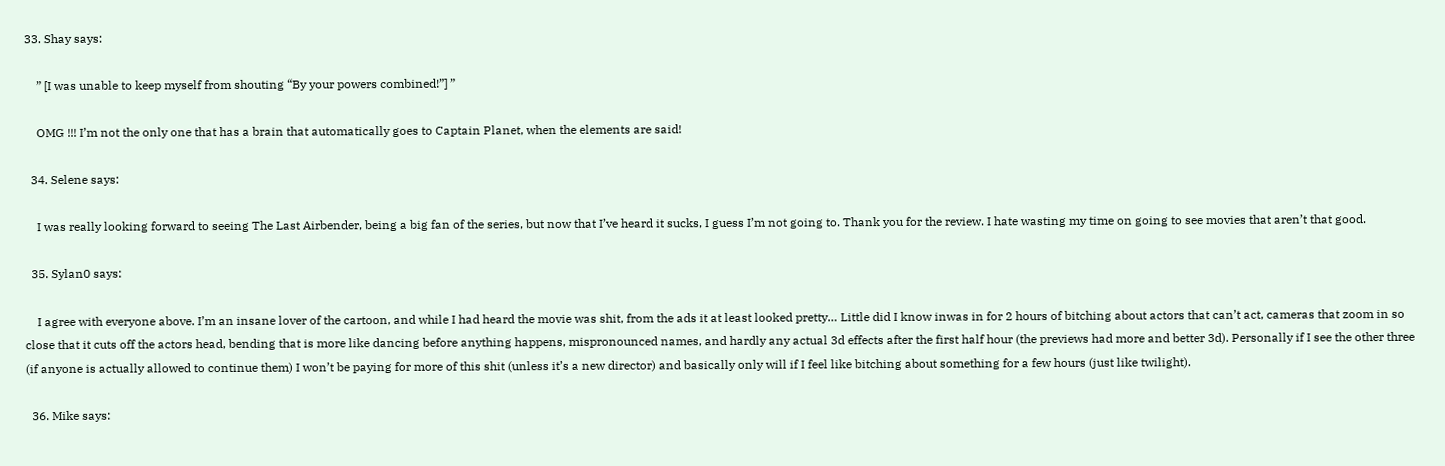33. Shay says:

    ” [I was unable to keep myself from shouting “By your powers combined!”] ”

    OMG !!! I’m not the only one that has a brain that automatically goes to Captain Planet, when the elements are said!

  34. Selene says:

    I was really looking forward to seeing The Last Airbender, being a big fan of the series, but now that I’ve heard it sucks, I guess I’m not going to. Thank you for the review. I hate wasting my time on going to see movies that aren’t that good.

  35. Sylan0 says:

    I agree with everyone above. I’m an insane lover of the cartoon, and while I had heard the movie was shit, from the ads it at least looked pretty… Little did I know inwas in for 2 hours of bitching about actors that can’t act, cameras that zoom in so close that it cuts off the actors head, bending that is more like dancing before anything happens, mispronounced names, and hardly any actual 3d effects after the first half hour (the previews had more and better 3d). Personally if I see the other three (if anyone is actually allowed to continue them) I won’t be paying for more of this shit (unless it’s a new director) and basically only will if I feel like bitching about something for a few hours (just like twilight).

  36. Mike says: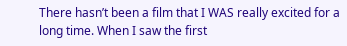There hasn’t been a film that I WAS really excited for a long time. When I saw the first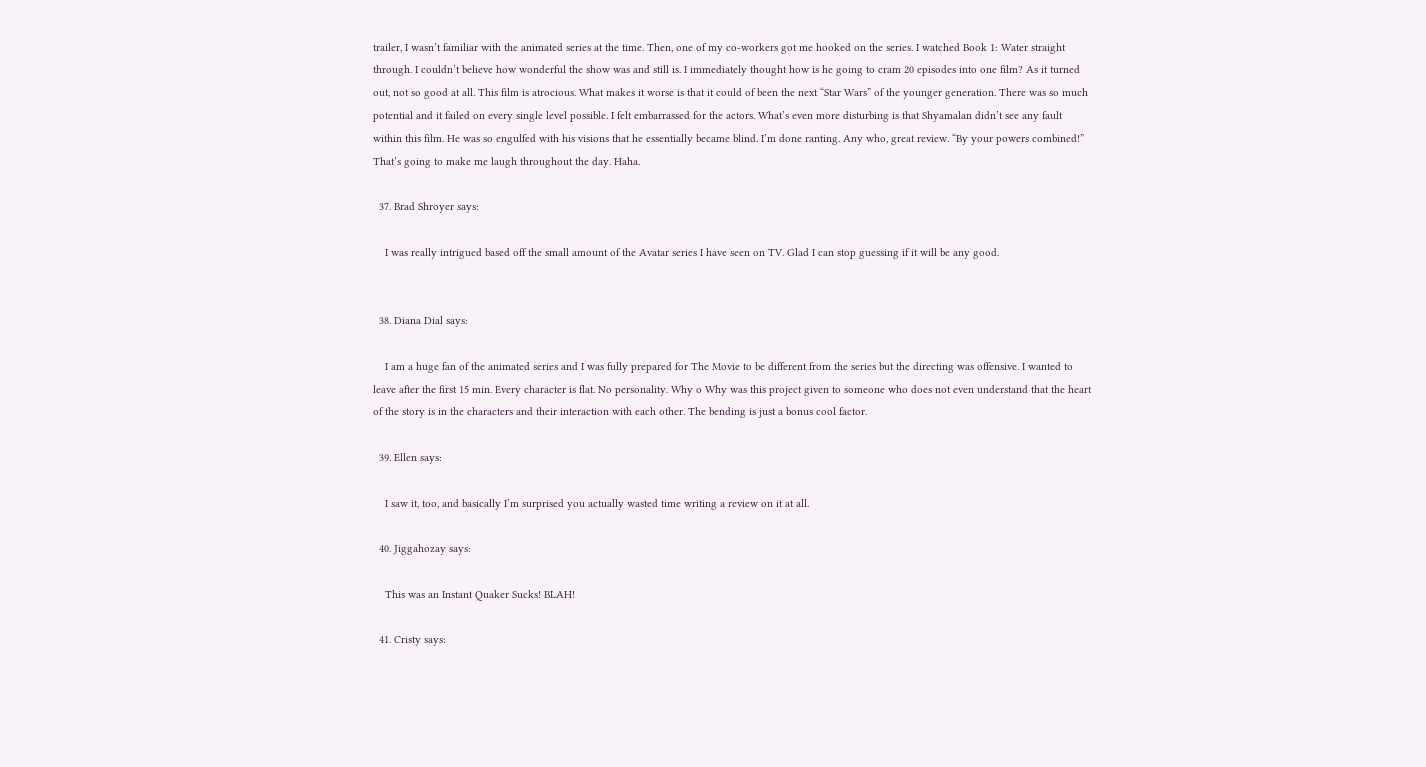trailer, I wasn’t familiar with the animated series at the time. Then, one of my co-workers got me hooked on the series. I watched Book 1: Water straight through. I couldn’t believe how wonderful the show was and still is. I immediately thought how is he going to cram 20 episodes into one film? As it turned out, not so good at all. This film is atrocious. What makes it worse is that it could of been the next “Star Wars” of the younger generation. There was so much potential and it failed on every single level possible. I felt embarrassed for the actors. What’s even more disturbing is that Shyamalan didn’t see any fault within this film. He was so engulfed with his visions that he essentially became blind. I’m done ranting. Any who, great review. “By your powers combined!” That’s going to make me laugh throughout the day. Haha.

  37. Brad Shroyer says:

    I was really intrigued based off the small amount of the Avatar series I have seen on TV. Glad I can stop guessing if it will be any good.


  38. Diana Dial says:

    I am a huge fan of the animated series and I was fully prepared for The Movie to be different from the series but the directing was offensive. I wanted to leave after the first 15 min. Every character is flat. No personality. Why o Why was this project given to someone who does not even understand that the heart of the story is in the characters and their interaction with each other. The bending is just a bonus cool factor.

  39. Ellen says:

    I saw it, too, and basically I’m surprised you actually wasted time writing a review on it at all.

  40. Jiggahozay says:

    This was an Instant Quaker Sucks! BLAH!

  41. Cristy says: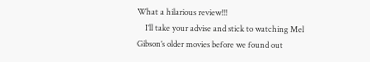What a hilarious review!!!
    I’ll take your advise and stick to watching Mel Gibson’s older movies before we found out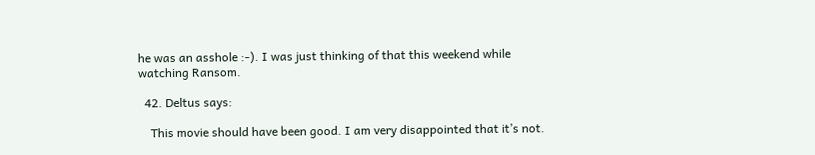he was an asshole :-). I was just thinking of that this weekend while watching Ransom.

  42. Deltus says:

    This movie should have been good. I am very disappointed that it’s not.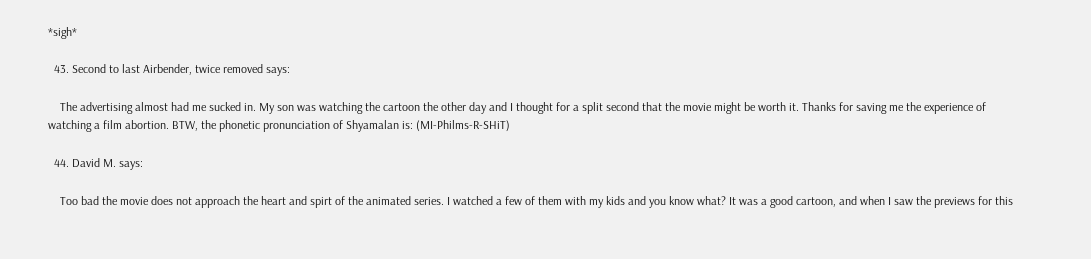*sigh*

  43. Second to last Airbender, twice removed says:

    The advertising almost had me sucked in. My son was watching the cartoon the other day and I thought for a split second that the movie might be worth it. Thanks for saving me the experience of watching a film abortion. BTW, the phonetic pronunciation of Shyamalan is: (MI-Philms-R-SHiT)

  44. David M. says:

    Too bad the movie does not approach the heart and spirt of the animated series. I watched a few of them with my kids and you know what? It was a good cartoon, and when I saw the previews for this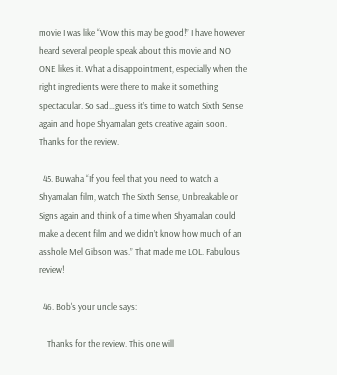movie I was like “Wow this may be good!” I have however heard several people speak about this movie and NO ONE likes it. What a disappointment, especially when the right ingredients were there to make it something spectacular. So sad…guess it’s time to watch Sixth Sense again and hope Shyamalan gets creative again soon. Thanks for the review.

  45. Buwaha “If you feel that you need to watch a Shyamalan film, watch The Sixth Sense, Unbreakable or Signs again and think of a time when Shyamalan could make a decent film and we didn’t know how much of an asshole Mel Gibson was.” That made me LOL. Fabulous review!

  46. Bob's your uncle says:

    Thanks for the review. This one will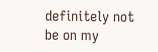definitely not be on my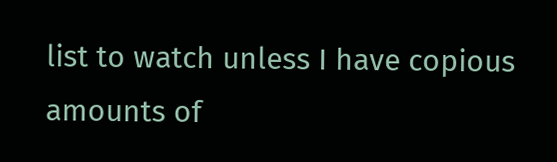list to watch unless I have copious amounts of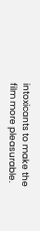intoxicants to make the film more pleasurable.